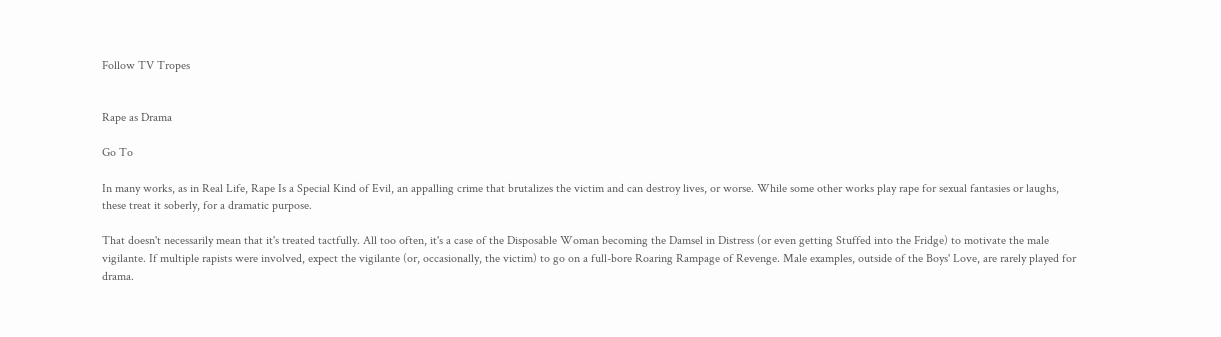Follow TV Tropes


Rape as Drama

Go To

In many works, as in Real Life, Rape Is a Special Kind of Evil, an appalling crime that brutalizes the victim and can destroy lives, or worse. While some other works play rape for sexual fantasies or laughs, these treat it soberly, for a dramatic purpose.

That doesn't necessarily mean that it's treated tactfully. All too often, it's a case of the Disposable Woman becoming the Damsel in Distress (or even getting Stuffed into the Fridge) to motivate the male vigilante. If multiple rapists were involved, expect the vigilante (or, occasionally, the victim) to go on a full-bore Roaring Rampage of Revenge. Male examples, outside of the Boys' Love, are rarely played for drama.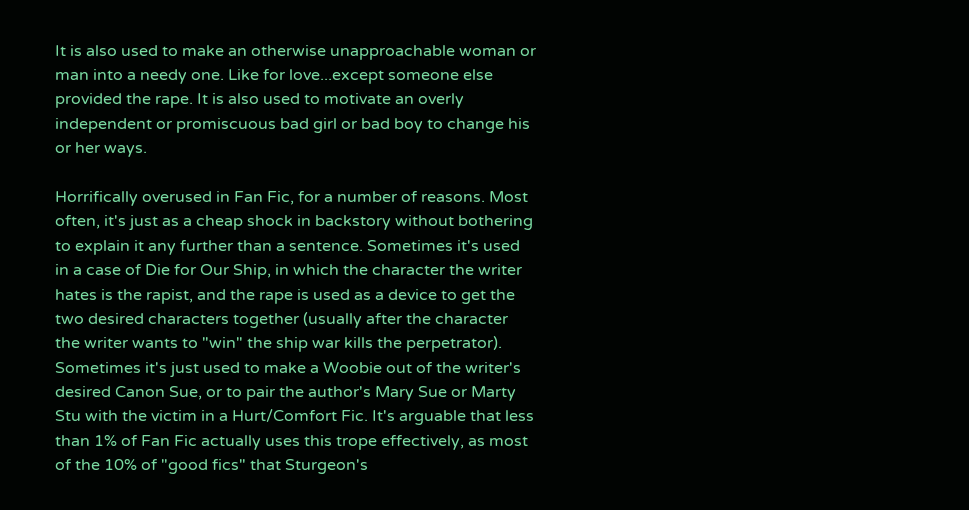It is also used to make an otherwise unapproachable woman or man into a needy one. Like for love...except someone else provided the rape. It is also used to motivate an overly independent or promiscuous bad girl or bad boy to change his or her ways.

Horrifically overused in Fan Fic, for a number of reasons. Most often, it's just as a cheap shock in backstory without bothering to explain it any further than a sentence. Sometimes it's used in a case of Die for Our Ship, in which the character the writer hates is the rapist, and the rape is used as a device to get the two desired characters together (usually after the character the writer wants to "win" the ship war kills the perpetrator). Sometimes it's just used to make a Woobie out of the writer's desired Canon Sue, or to pair the author's Mary Sue or Marty Stu with the victim in a Hurt/Comfort Fic. It's arguable that less than 1% of Fan Fic actually uses this trope effectively, as most of the 10% of "good fics" that Sturgeon's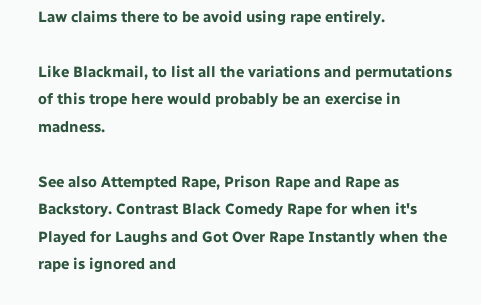Law claims there to be avoid using rape entirely.

Like Blackmail, to list all the variations and permutations of this trope here would probably be an exercise in madness.

See also Attempted Rape, Prison Rape and Rape as Backstory. Contrast Black Comedy Rape for when it's Played for Laughs and Got Over Rape Instantly when the rape is ignored and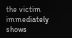the victim immediately shows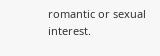romantic or sexual interest.